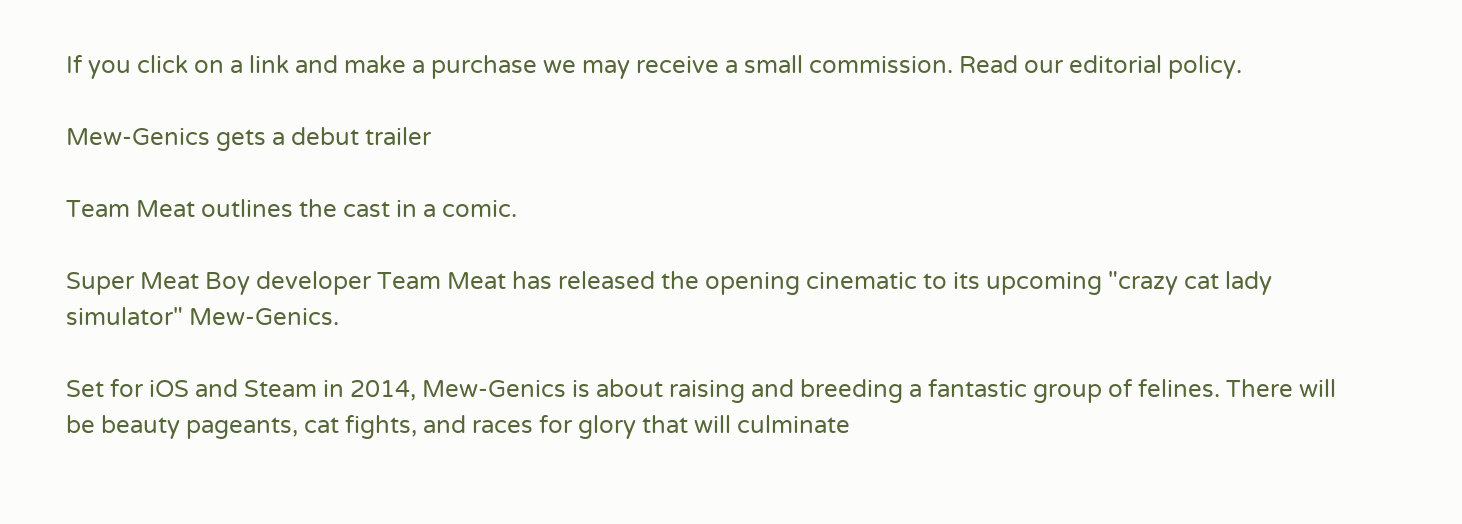If you click on a link and make a purchase we may receive a small commission. Read our editorial policy.

Mew-Genics gets a debut trailer

Team Meat outlines the cast in a comic.

Super Meat Boy developer Team Meat has released the opening cinematic to its upcoming "crazy cat lady simulator" Mew-Genics.

Set for iOS and Steam in 2014, Mew-Genics is about raising and breeding a fantastic group of felines. There will be beauty pageants, cat fights, and races for glory that will culminate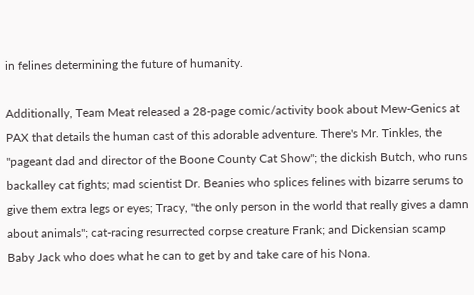in felines determining the future of humanity.

Additionally, Team Meat released a 28-page comic/activity book about Mew-Genics at PAX that details the human cast of this adorable adventure. There's Mr. Tinkles, the "pageant dad and director of the Boone County Cat Show"; the dickish Butch, who runs backalley cat fights; mad scientist Dr. Beanies who splices felines with bizarre serums to give them extra legs or eyes; Tracy, "the only person in the world that really gives a damn about animals"; cat-racing resurrected corpse creature Frank; and Dickensian scamp Baby Jack who does what he can to get by and take care of his Nona.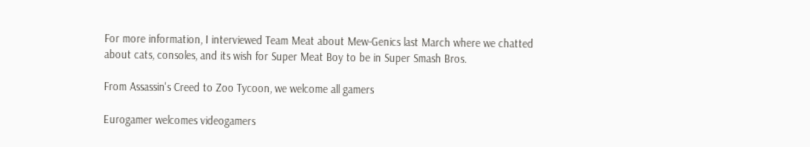For more information, I interviewed Team Meat about Mew-Genics last March where we chatted about cats, consoles, and its wish for Super Meat Boy to be in Super Smash Bros.

From Assassin's Creed to Zoo Tycoon, we welcome all gamers

Eurogamer welcomes videogamers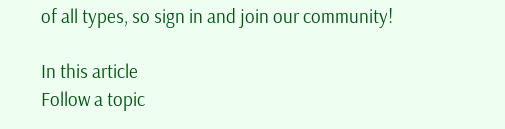of all types, so sign in and join our community!

In this article
Follow a topic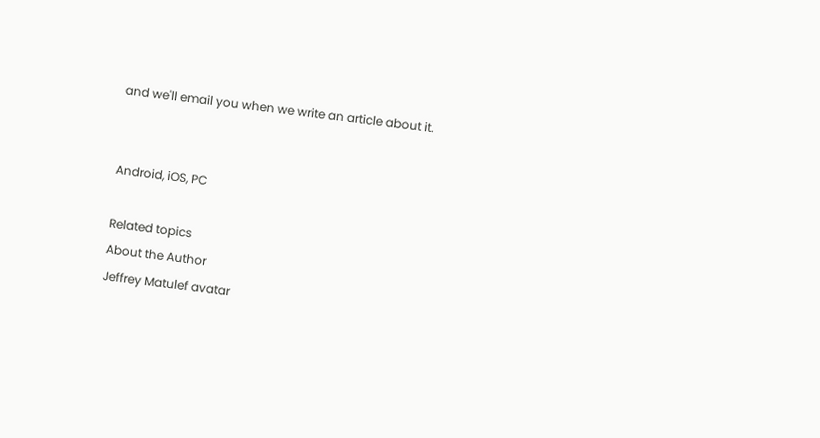and we'll email you when we write an article about it.


Android, iOS, PC

Related topics
About the Author
Jeffrey Matulef avatar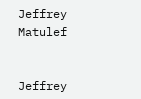Jeffrey Matulef


Jeffrey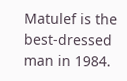Matulef is the best-dressed man in 1984.